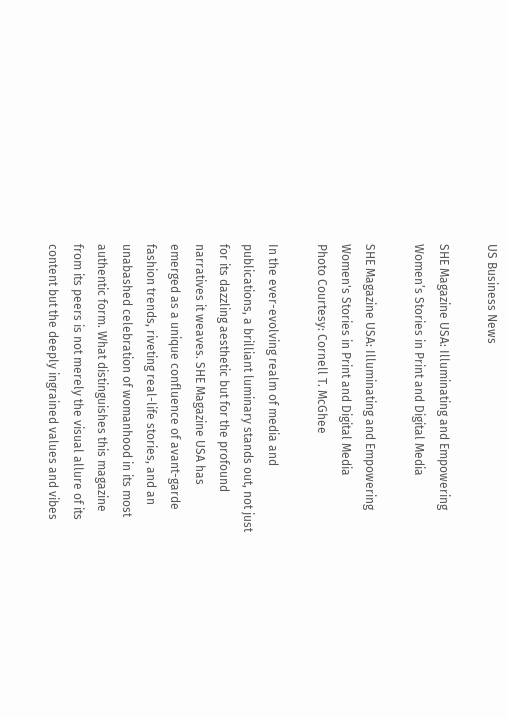US Business News

SHE Magazine USA: Illuminating and Empowering Women’s Stories in Print and Digital Media

SHE Magazine USA: Illuminating and Empowering Women's Stories in Print and Digital Media
Photo Courtesy: Cornell T. McGhee

In the ever-evolving realm of media and publications, a brilliant luminary stands out, not just for its dazzling aesthetic but for the profound narratives it weaves. SHE Magazine USA has emerged as a unique confluence of avant-garde fashion trends, riveting real-life stories, and an unabashed celebration of womanhood in its most authentic form. What distinguishes this magazine from its peers is not merely the visual allure of its content but the deeply ingrained values and vibes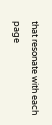that resonate with each page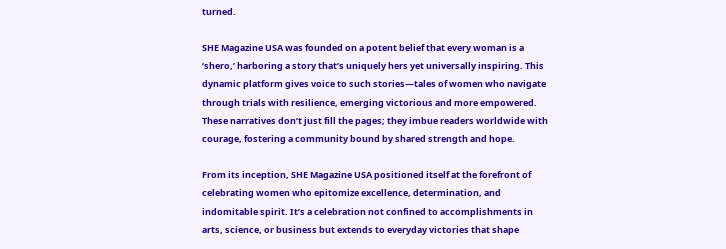turned.

SHE Magazine USA was founded on a potent belief that every woman is a ‘shero,’ harboring a story that’s uniquely hers yet universally inspiring. This dynamic platform gives voice to such stories—tales of women who navigate through trials with resilience, emerging victorious and more empowered. These narratives don’t just fill the pages; they imbue readers worldwide with courage, fostering a community bound by shared strength and hope.

From its inception, SHE Magazine USA positioned itself at the forefront of celebrating women who epitomize excellence, determination, and indomitable spirit. It’s a celebration not confined to accomplishments in arts, science, or business but extends to everyday victories that shape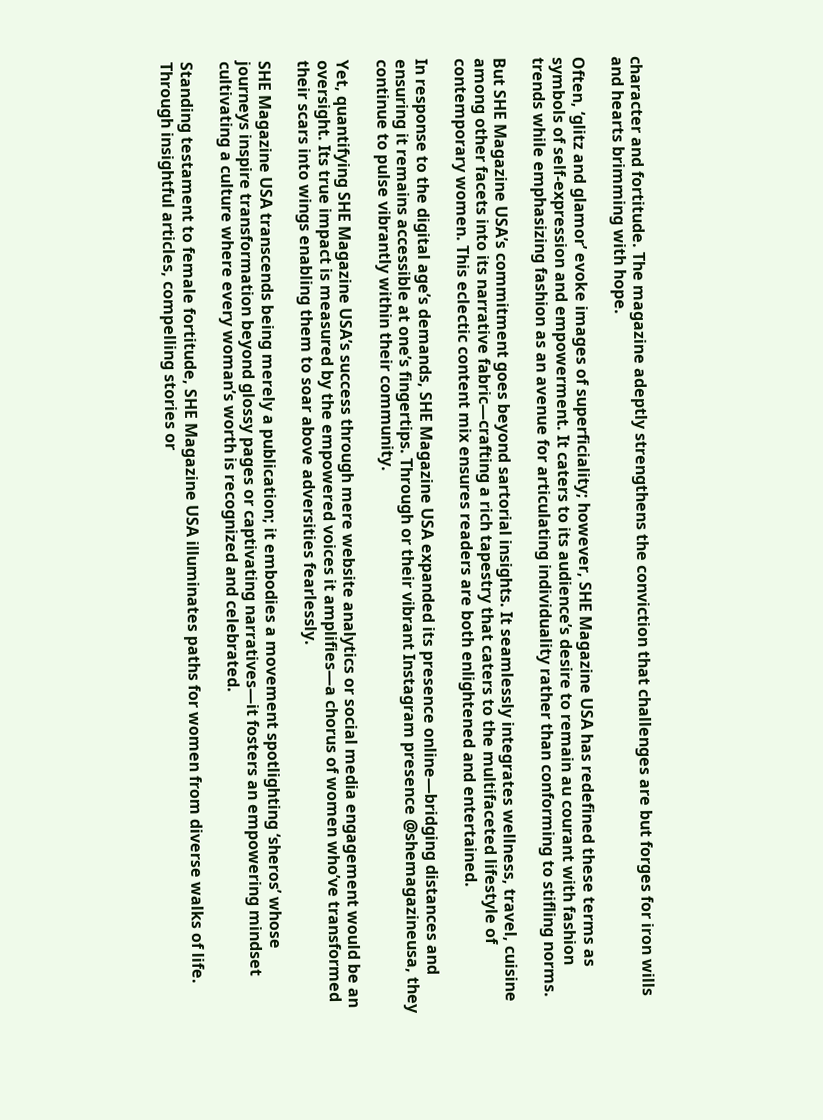character and fortitude. The magazine adeptly strengthens the conviction that challenges are but forges for iron wills and hearts brimming with hope.

Often, ‘glitz and glamor’ evoke images of superficiality; however, SHE Magazine USA has redefined these terms as symbols of self-expression and empowerment. It caters to its audience’s desire to remain au courant with fashion trends while emphasizing fashion as an avenue for articulating individuality rather than conforming to stifling norms.

But SHE Magazine USA’s commitment goes beyond sartorial insights. It seamlessly integrates wellness, travel, cuisine among other facets into its narrative fabric—crafting a rich tapestry that caters to the multifaceted lifestyle of contemporary women. This eclectic content mix ensures readers are both enlightened and entertained.

In response to the digital age’s demands, SHE Magazine USA expanded its presence online—bridging distances and ensuring it remains accessible at one’s fingertips. Through or their vibrant Instagram presence @shemagazineusa, they continue to pulse vibrantly within their community.

Yet, quantifying SHE Magazine USA’s success through mere website analytics or social media engagement would be an oversight. Its true impact is measured by the empowered voices it amplifies—a chorus of women who’ve transformed their scars into wings enabling them to soar above adversities fearlessly.

SHE Magazine USA transcends being merely a publication; it embodies a movement spotlighting ‘sheros’ whose journeys inspire transformation beyond glossy pages or captivating narratives—it fosters an empowering mindset cultivating a culture where every woman’s worth is recognized and celebrated.

Standing testament to female fortitude, SHE Magazine USA illuminates paths for women from diverse walks of life. Through insightful articles, compelling stories or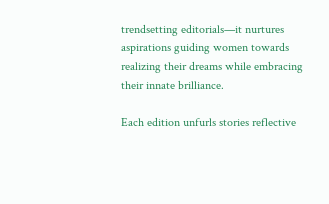trendsetting editorials—it nurtures aspirations guiding women towards realizing their dreams while embracing their innate brilliance.

Each edition unfurls stories reflective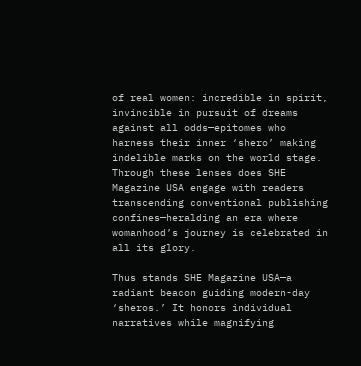of real women: incredible in spirit, invincible in pursuit of dreams against all odds—epitomes who harness their inner ‘shero’ making indelible marks on the world stage. Through these lenses does SHE Magazine USA engage with readers transcending conventional publishing confines—heralding an era where womanhood’s journey is celebrated in all its glory.

Thus stands SHE Magazine USA—a radiant beacon guiding modern-day ‘sheros.’ It honors individual narratives while magnifying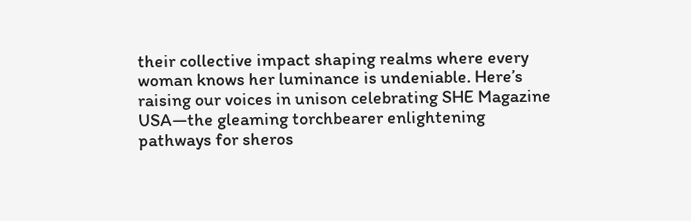their collective impact shaping realms where every woman knows her luminance is undeniable. Here’s raising our voices in unison celebrating SHE Magazine USA—the gleaming torchbearer enlightening pathways for sheros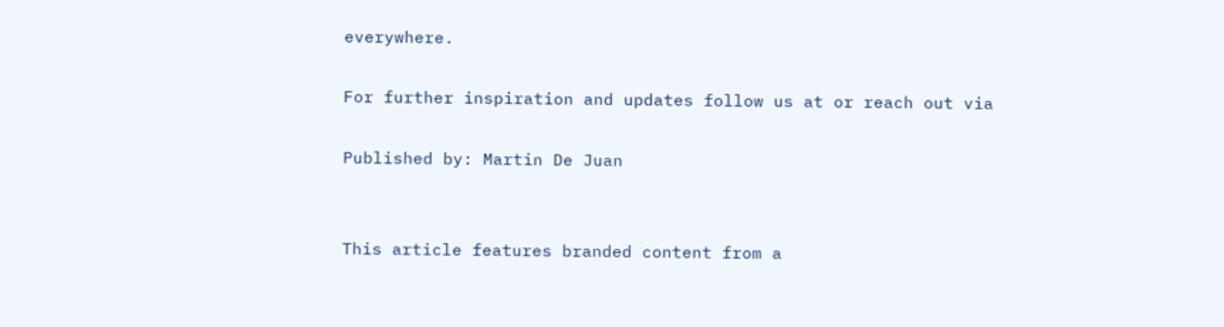everywhere.

For further inspiration and updates follow us at or reach out via

Published by: Martin De Juan


This article features branded content from a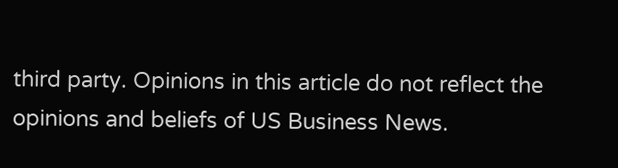third party. Opinions in this article do not reflect the opinions and beliefs of US Business News.